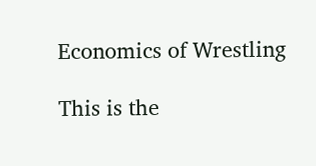Economics of Wrestling

This is the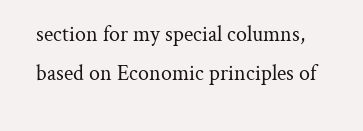section for my special columns, based on Economic principles of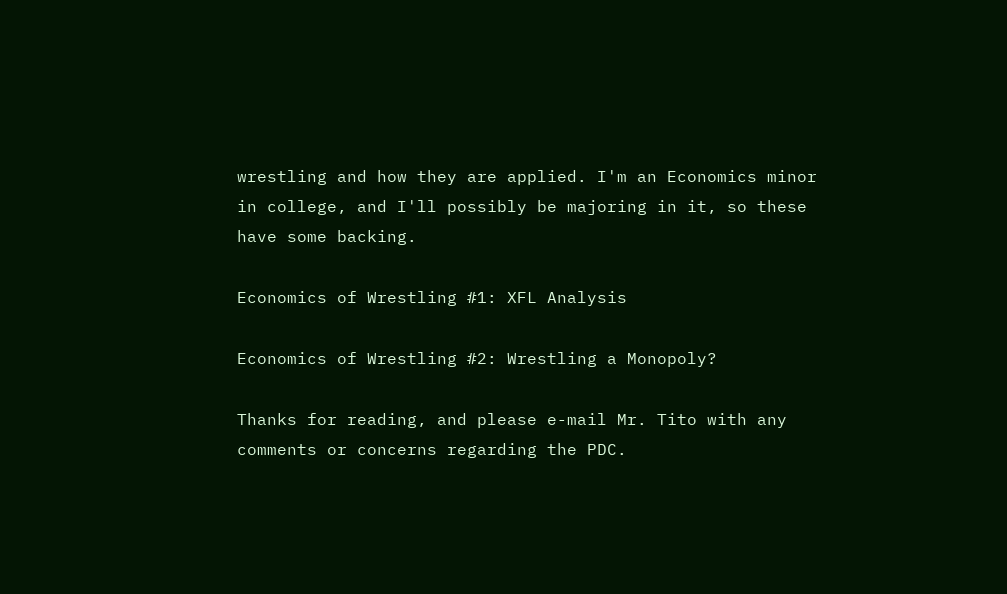wrestling and how they are applied. I'm an Economics minor in college, and I'll possibly be majoring in it, so these have some backing.

Economics of Wrestling #1: XFL Analysis

Economics of Wrestling #2: Wrestling a Monopoly?

Thanks for reading, and please e-mail Mr. Tito with any comments or concerns regarding the PDC.